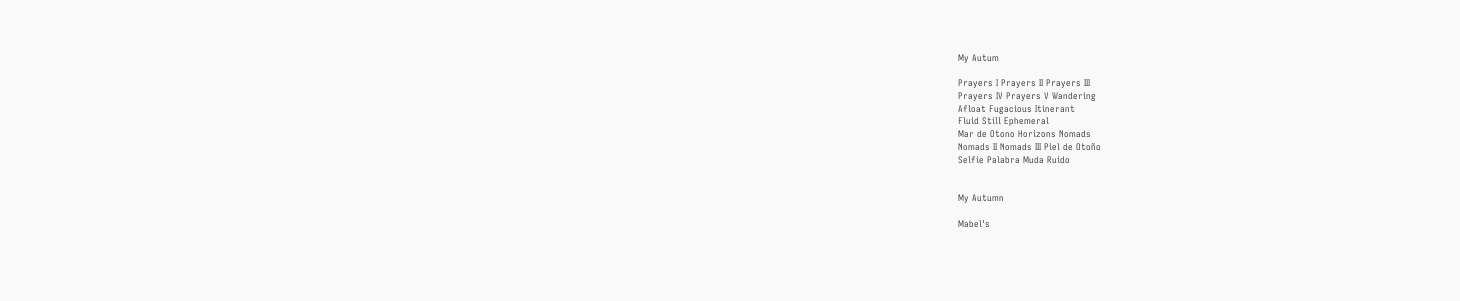My Autum

Prayers I Prayers II Prayers III
Prayers IV Prayers V Wandering
Afloat Fugacious Itinerant
Fluid Still Ephemeral
Mar de Otono Horizons Nomads
Nomads II Nomads III Piel de Otoño
Selfie Palabra Muda Ruido


My Autumn

Mabel's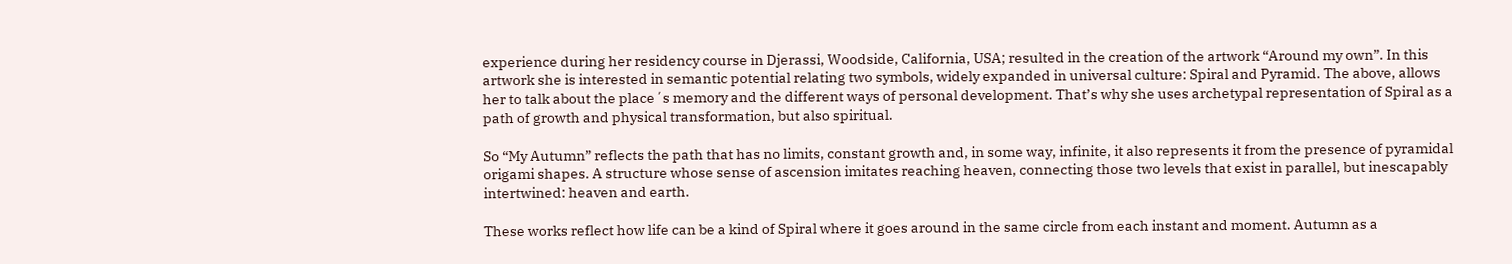experience during her residency course in Djerassi, Woodside, California, USA; resulted in the creation of the artwork “Around my own”. In this artwork she is interested in semantic potential relating two symbols, widely expanded in universal culture: Spiral and Pyramid. The above, allows her to talk about the place´s memory and the different ways of personal development. That’s why she uses archetypal representation of Spiral as a path of growth and physical transformation, but also spiritual.

So “My Autumn” reflects the path that has no limits, constant growth and, in some way, infinite, it also represents it from the presence of pyramidal origami shapes. A structure whose sense of ascension imitates reaching heaven, connecting those two levels that exist in parallel, but inescapably intertwined: heaven and earth.

These works reflect how life can be a kind of Spiral where it goes around in the same circle from each instant and moment. Autumn as a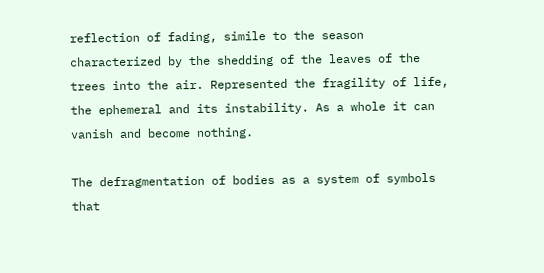reflection of fading, simile to the season characterized by the shedding of the leaves of the trees into the air. Represented the fragility of life, the ephemeral and its instability. As a whole it can vanish and become nothing.

The defragmentation of bodies as a system of symbols that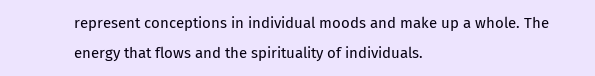represent conceptions in individual moods and make up a whole. The energy that flows and the spirituality of individuals.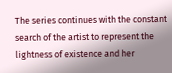The series continues with the constant search of the artist to represent the lightness of existence and her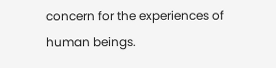concern for the experiences of human beings.